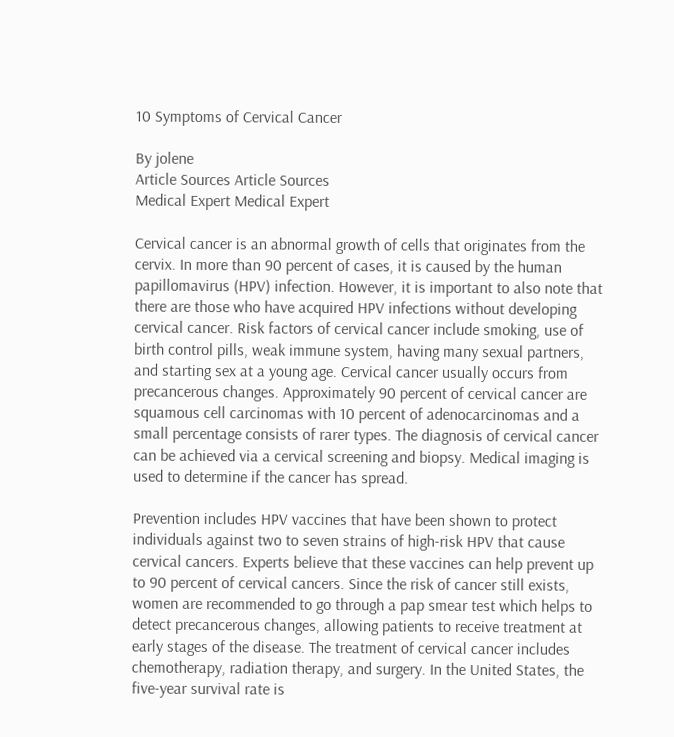10 Symptoms of Cervical Cancer

By jolene
Article Sources Article Sources
Medical Expert Medical Expert

Cervical cancer is an abnormal growth of cells that originates from the cervix. In more than 90 percent of cases, it is caused by the human papillomavirus (HPV) infection. However, it is important to also note that there are those who have acquired HPV infections without developing cervical cancer. Risk factors of cervical cancer include smoking, use of birth control pills, weak immune system, having many sexual partners, and starting sex at a young age. Cervical cancer usually occurs from precancerous changes. Approximately 90 percent of cervical cancer are squamous cell carcinomas with 10 percent of adenocarcinomas and a small percentage consists of rarer types. The diagnosis of cervical cancer can be achieved via a cervical screening and biopsy. Medical imaging is used to determine if the cancer has spread.

Prevention includes HPV vaccines that have been shown to protect individuals against two to seven strains of high-risk HPV that cause cervical cancers. Experts believe that these vaccines can help prevent up to 90 percent of cervical cancers. Since the risk of cancer still exists, women are recommended to go through a pap smear test which helps to detect precancerous changes, allowing patients to receive treatment at early stages of the disease. The treatment of cervical cancer includes chemotherapy, radiation therapy, and surgery. In the United States, the five-year survival rate is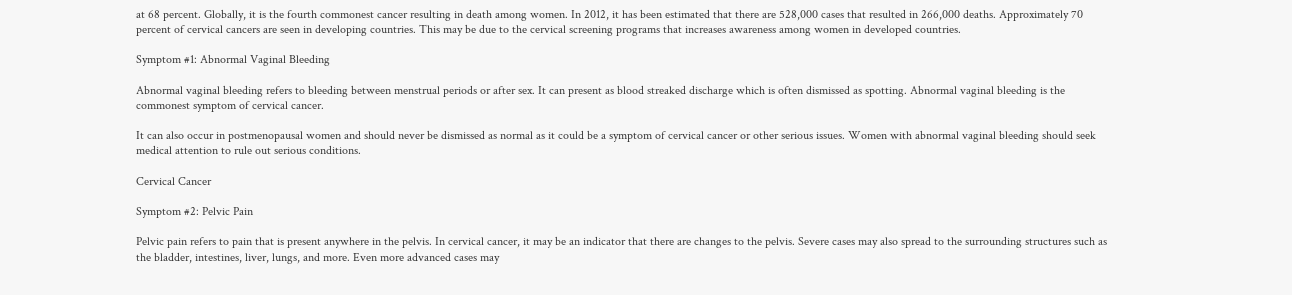at 68 percent. Globally, it is the fourth commonest cancer resulting in death among women. In 2012, it has been estimated that there are 528,000 cases that resulted in 266,000 deaths. Approximately 70 percent of cervical cancers are seen in developing countries. This may be due to the cervical screening programs that increases awareness among women in developed countries.

Symptom #1: Abnormal Vaginal Bleeding

Abnormal vaginal bleeding refers to bleeding between menstrual periods or after sex. It can present as blood streaked discharge which is often dismissed as spotting. Abnormal vaginal bleeding is the commonest symptom of cervical cancer.

It can also occur in postmenopausal women and should never be dismissed as normal as it could be a symptom of cervical cancer or other serious issues. Women with abnormal vaginal bleeding should seek medical attention to rule out serious conditions.

Cervical Cancer

Symptom #2: Pelvic Pain

Pelvic pain refers to pain that is present anywhere in the pelvis. In cervical cancer, it may be an indicator that there are changes to the pelvis. Severe cases may also spread to the surrounding structures such as the bladder, intestines, liver, lungs, and more. Even more advanced cases may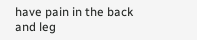have pain in the back and leg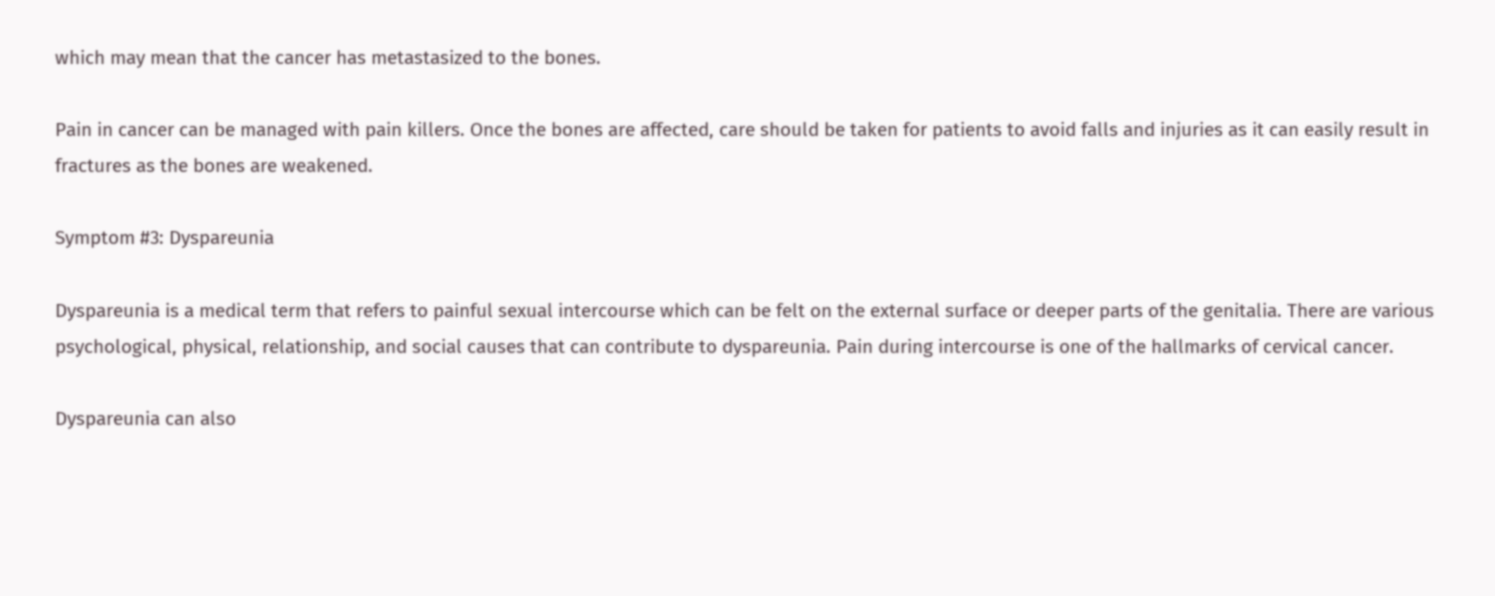which may mean that the cancer has metastasized to the bones.

Pain in cancer can be managed with pain killers. Once the bones are affected, care should be taken for patients to avoid falls and injuries as it can easily result in fractures as the bones are weakened.

Symptom #3: Dyspareunia

Dyspareunia is a medical term that refers to painful sexual intercourse which can be felt on the external surface or deeper parts of the genitalia. There are various psychological, physical, relationship, and social causes that can contribute to dyspareunia. Pain during intercourse is one of the hallmarks of cervical cancer.

Dyspareunia can also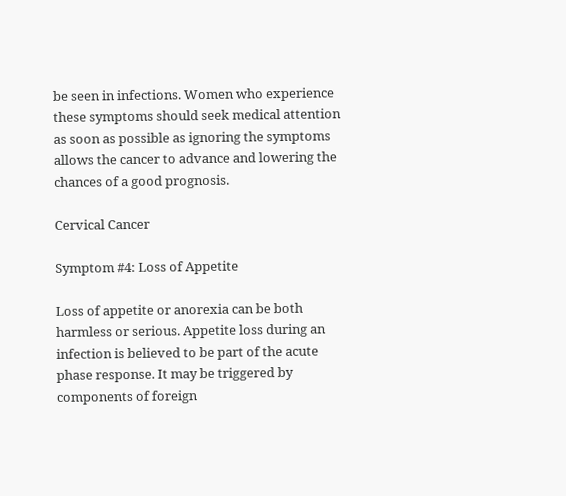be seen in infections. Women who experience these symptoms should seek medical attention as soon as possible as ignoring the symptoms allows the cancer to advance and lowering the chances of a good prognosis.

Cervical Cancer

Symptom #4: Loss of Appetite

Loss of appetite or anorexia can be both harmless or serious. Appetite loss during an infection is believed to be part of the acute phase response. It may be triggered by components of foreign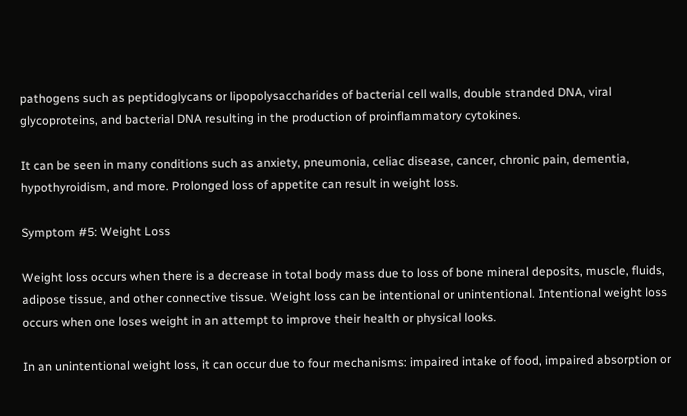pathogens such as peptidoglycans or lipopolysaccharides of bacterial cell walls, double stranded DNA, viral glycoproteins, and bacterial DNA resulting in the production of proinflammatory cytokines.

It can be seen in many conditions such as anxiety, pneumonia, celiac disease, cancer, chronic pain, dementia, hypothyroidism, and more. Prolonged loss of appetite can result in weight loss.

Symptom #5: Weight Loss

Weight loss occurs when there is a decrease in total body mass due to loss of bone mineral deposits, muscle, fluids, adipose tissue, and other connective tissue. Weight loss can be intentional or unintentional. Intentional weight loss occurs when one loses weight in an attempt to improve their health or physical looks.

In an unintentional weight loss, it can occur due to four mechanisms: impaired intake of food, impaired absorption or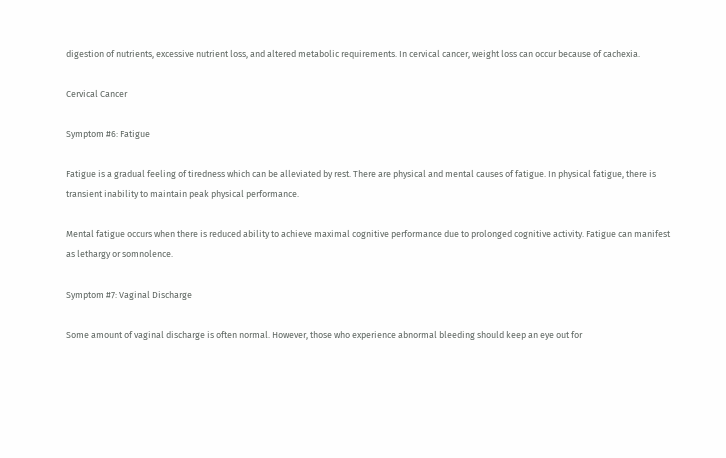digestion of nutrients, excessive nutrient loss, and altered metabolic requirements. In cervical cancer, weight loss can occur because of cachexia.

Cervical Cancer

Symptom #6: Fatigue

Fatigue is a gradual feeling of tiredness which can be alleviated by rest. There are physical and mental causes of fatigue. In physical fatigue, there is transient inability to maintain peak physical performance.

Mental fatigue occurs when there is reduced ability to achieve maximal cognitive performance due to prolonged cognitive activity. Fatigue can manifest as lethargy or somnolence.

Symptom #7: Vaginal Discharge

Some amount of vaginal discharge is often normal. However, those who experience abnormal bleeding should keep an eye out for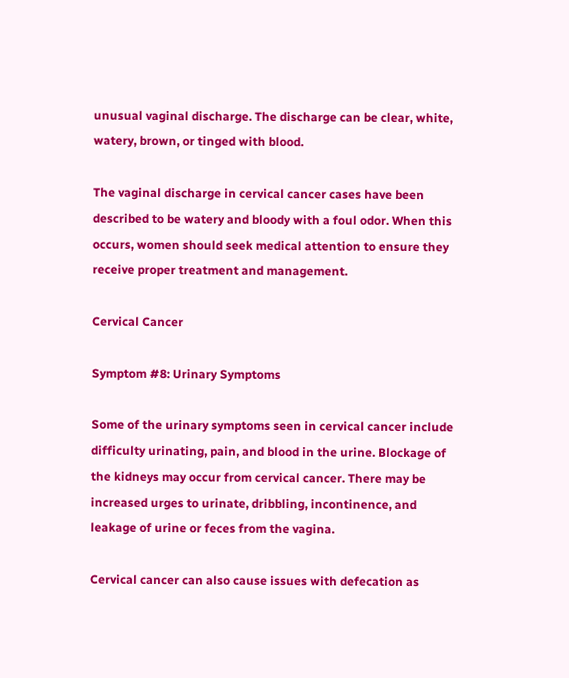unusual vaginal discharge. The discharge can be clear, white, watery, brown, or tinged with blood.

The vaginal discharge in cervical cancer cases have been described to be watery and bloody with a foul odor. When this occurs, women should seek medical attention to ensure they receive proper treatment and management.

Cervical Cancer

Symptom #8: Urinary Symptoms

Some of the urinary symptoms seen in cervical cancer include difficulty urinating, pain, and blood in the urine. Blockage of the kidneys may occur from cervical cancer. There may be increased urges to urinate, dribbling, incontinence, and leakage of urine or feces from the vagina.

Cervical cancer can also cause issues with defecation as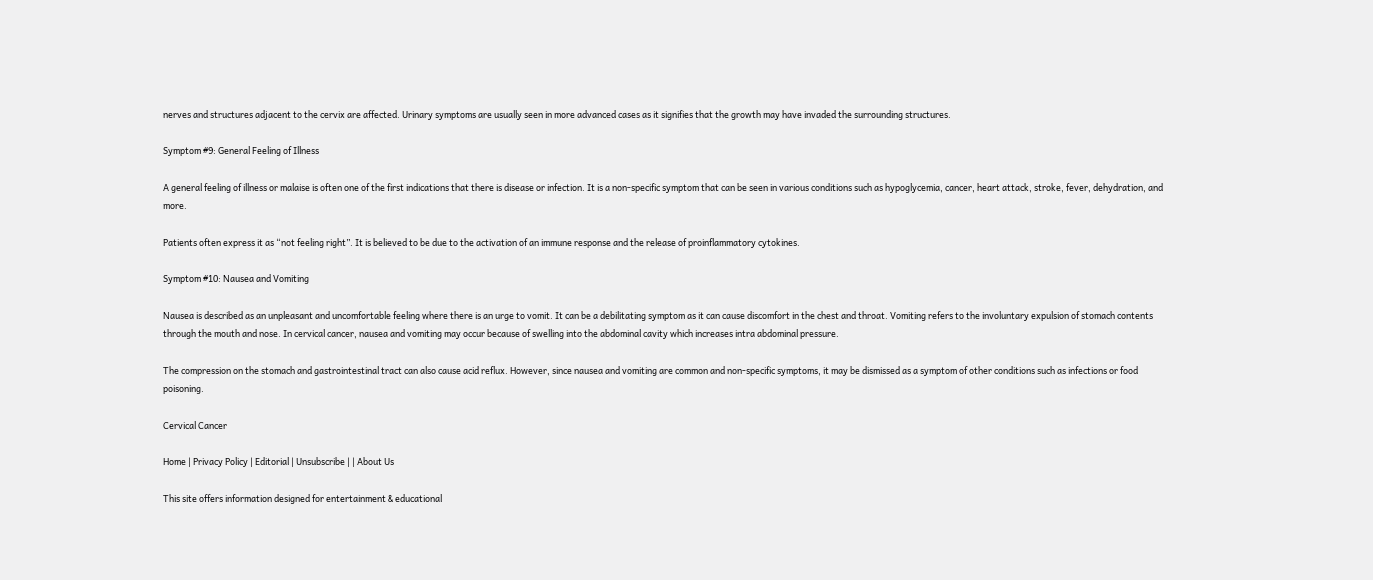nerves and structures adjacent to the cervix are affected. Urinary symptoms are usually seen in more advanced cases as it signifies that the growth may have invaded the surrounding structures.

Symptom #9: General Feeling of Illness

A general feeling of illness or malaise is often one of the first indications that there is disease or infection. It is a non-specific symptom that can be seen in various conditions such as hypoglycemia, cancer, heart attack, stroke, fever, dehydration, and more.

Patients often express it as “not feeling right”. It is believed to be due to the activation of an immune response and the release of proinflammatory cytokines.

Symptom #10: Nausea and Vomiting

Nausea is described as an unpleasant and uncomfortable feeling where there is an urge to vomit. It can be a debilitating symptom as it can cause discomfort in the chest and throat. Vomiting refers to the involuntary expulsion of stomach contents through the mouth and nose. In cervical cancer, nausea and vomiting may occur because of swelling into the abdominal cavity which increases intra abdominal pressure.

The compression on the stomach and gastrointestinal tract can also cause acid reflux. However, since nausea and vomiting are common and non-specific symptoms, it may be dismissed as a symptom of other conditions such as infections or food poisoning.

Cervical Cancer

Home | Privacy Policy | Editorial | Unsubscribe | | About Us

This site offers information designed for entertainment & educational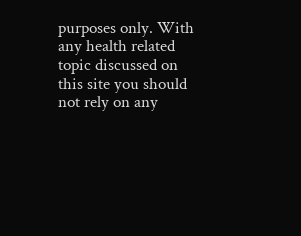purposes only. With any health related topic discussed on this site you should not rely on any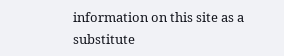information on this site as a substitute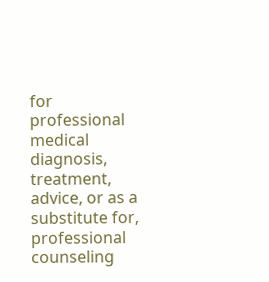for professional medical diagnosis, treatment, advice, or as a substitute for, professional counseling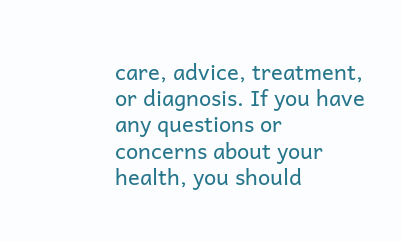care, advice, treatment, or diagnosis. If you have any questions or concerns about your health, you should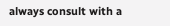always consult with a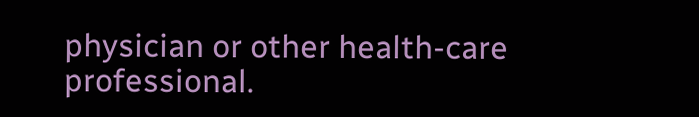physician or other health-care professional.